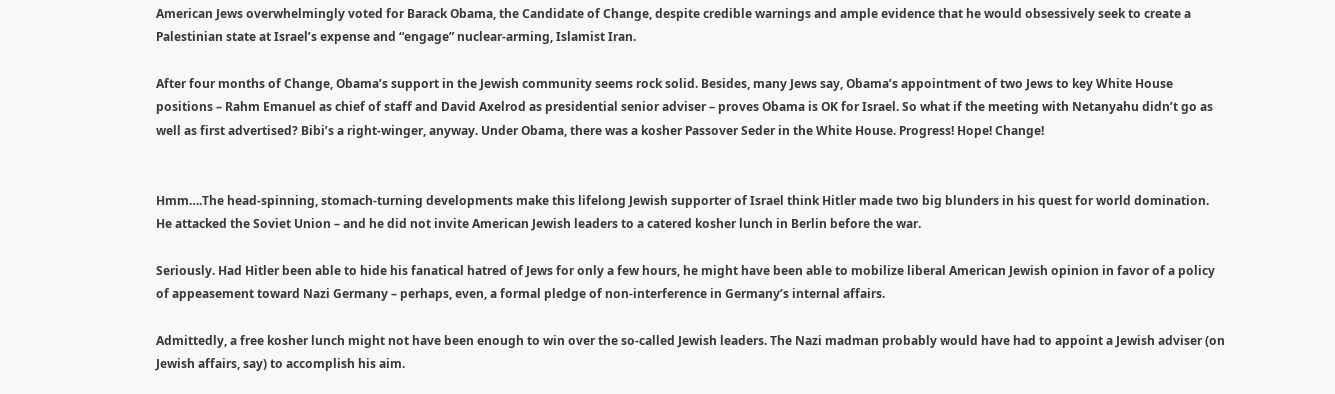American Jews overwhelmingly voted for Barack Obama, the Candidate of Change, despite credible warnings and ample evidence that he would obsessively seek to create a Palestinian state at Israel’s expense and “engage” nuclear-arming, Islamist Iran.

After four months of Change, Obama’s support in the Jewish community seems rock solid. Besides, many Jews say, Obama’s appointment of two Jews to key White House positions – Rahm Emanuel as chief of staff and David Axelrod as presidential senior adviser – proves Obama is OK for Israel. So what if the meeting with Netanyahu didn’t go as well as first advertised? Bibi’s a right-winger, anyway. Under Obama, there was a kosher Passover Seder in the White House. Progress! Hope! Change!


Hmm….The head-spinning, stomach-turning developments make this lifelong Jewish supporter of Israel think Hitler made two big blunders in his quest for world domination. He attacked the Soviet Union – and he did not invite American Jewish leaders to a catered kosher lunch in Berlin before the war.

Seriously. Had Hitler been able to hide his fanatical hatred of Jews for only a few hours, he might have been able to mobilize liberal American Jewish opinion in favor of a policy of appeasement toward Nazi Germany – perhaps, even, a formal pledge of non-interference in Germany’s internal affairs.

Admittedly, a free kosher lunch might not have been enough to win over the so-called Jewish leaders. The Nazi madman probably would have had to appoint a Jewish adviser (on Jewish affairs, say) to accomplish his aim.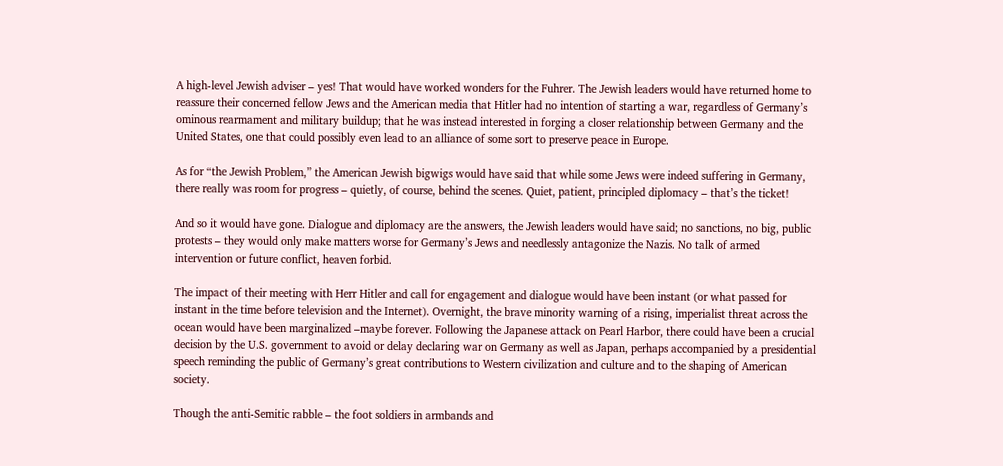A high-level Jewish adviser – yes! That would have worked wonders for the Fuhrer. The Jewish leaders would have returned home to reassure their concerned fellow Jews and the American media that Hitler had no intention of starting a war, regardless of Germany’s ominous rearmament and military buildup; that he was instead interested in forging a closer relationship between Germany and the United States, one that could possibly even lead to an alliance of some sort to preserve peace in Europe.

As for “the Jewish Problem,” the American Jewish bigwigs would have said that while some Jews were indeed suffering in Germany, there really was room for progress – quietly, of course, behind the scenes. Quiet, patient, principled diplomacy – that’s the ticket!

And so it would have gone. Dialogue and diplomacy are the answers, the Jewish leaders would have said; no sanctions, no big, public protests – they would only make matters worse for Germany’s Jews and needlessly antagonize the Nazis. No talk of armed intervention or future conflict, heaven forbid.

The impact of their meeting with Herr Hitler and call for engagement and dialogue would have been instant (or what passed for instant in the time before television and the Internet). Overnight, the brave minority warning of a rising, imperialist threat across the ocean would have been marginalized –maybe forever. Following the Japanese attack on Pearl Harbor, there could have been a crucial decision by the U.S. government to avoid or delay declaring war on Germany as well as Japan, perhaps accompanied by a presidential speech reminding the public of Germany’s great contributions to Western civilization and culture and to the shaping of American society.

Though the anti-Semitic rabble – the foot soldiers in armbands and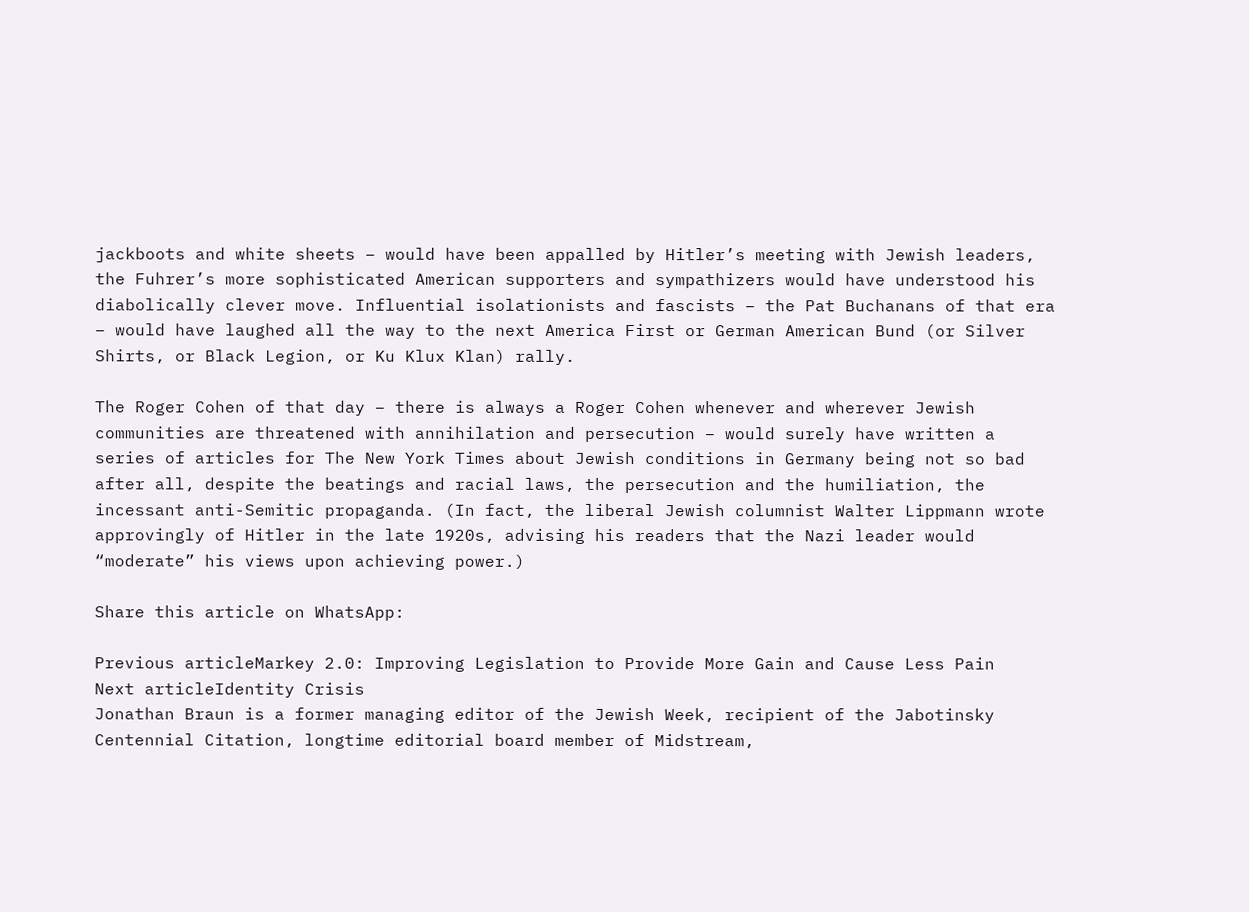jackboots and white sheets – would have been appalled by Hitler’s meeting with Jewish leaders, the Fuhrer’s more sophisticated American supporters and sympathizers would have understood his diabolically clever move. Influential isolationists and fascists – the Pat Buchanans of that era – would have laughed all the way to the next America First or German American Bund (or Silver Shirts, or Black Legion, or Ku Klux Klan) rally.

The Roger Cohen of that day – there is always a Roger Cohen whenever and wherever Jewish communities are threatened with annihilation and persecution – would surely have written a series of articles for The New York Times about Jewish conditions in Germany being not so bad after all, despite the beatings and racial laws, the persecution and the humiliation, the incessant anti-Semitic propaganda. (In fact, the liberal Jewish columnist Walter Lippmann wrote approvingly of Hitler in the late 1920s, advising his readers that the Nazi leader would “moderate” his views upon achieving power.)

Share this article on WhatsApp:

Previous articleMarkey 2.0: Improving Legislation to Provide More Gain and Cause Less Pain
Next articleIdentity Crisis
Jonathan Braun is a former managing editor of the Jewish Week, recipient of the Jabotinsky Centennial Citation, longtime editorial board member of Midstream,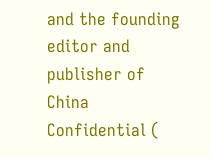and the founding editor and publisher of China Confidential (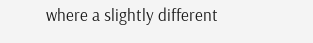where a slightly different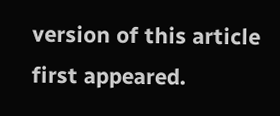version of this article first appeared.